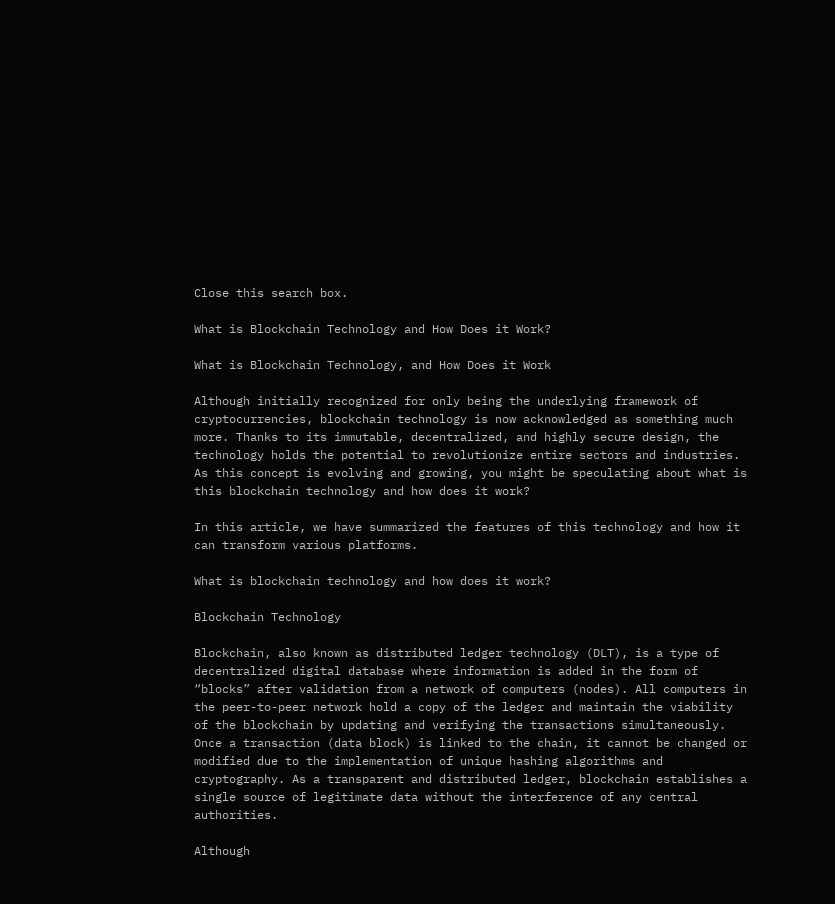Close this search box.

What is Blockchain Technology and How Does it Work?

What is Blockchain Technology, and How Does it Work

Although initially recognized for only being the underlying framework of cryptocurrencies, blockchain technology is now acknowledged as something much more. Thanks to its immutable, decentralized, and highly secure design, the technology holds the potential to revolutionize entire sectors and industries. As this concept is evolving and growing, you might be speculating about what is this blockchain technology and how does it work?

In this article, we have summarized the features of this technology and how it can transform various platforms.

What is blockchain technology and how does it work?

Blockchain Technology

Blockchain, also known as distributed ledger technology (DLT), is a type of decentralized digital database where information is added in the form of “blocks” after validation from a network of computers (nodes). All computers in the peer-to-peer network hold a copy of the ledger and maintain the viability of the blockchain by updating and verifying the transactions simultaneously. Once a transaction (data block) is linked to the chain, it cannot be changed or modified due to the implementation of unique hashing algorithms and cryptography. As a transparent and distributed ledger, blockchain establishes a single source of legitimate data without the interference of any central authorities.

Although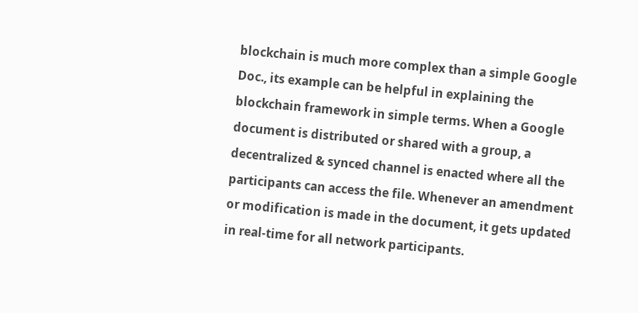blockchain is much more complex than a simple Google Doc., its example can be helpful in explaining the blockchain framework in simple terms. When a Google document is distributed or shared with a group, a decentralized & synced channel is enacted where all the participants can access the file. Whenever an amendment or modification is made in the document, it gets updated in real-time for all network participants.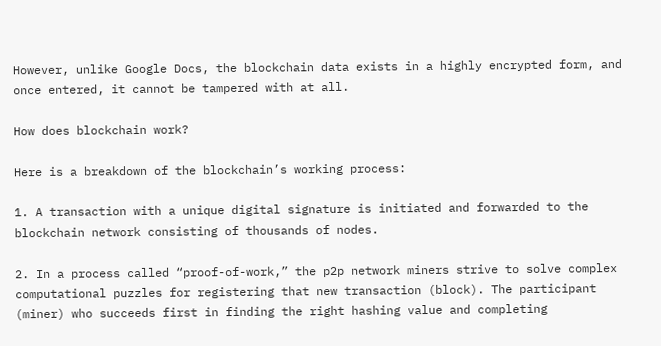However, unlike Google Docs, the blockchain data exists in a highly encrypted form, and once entered, it cannot be tampered with at all.

How does blockchain work?

Here is a breakdown of the blockchain’s working process:

1. A transaction with a unique digital signature is initiated and forwarded to the blockchain network consisting of thousands of nodes.

2. In a process called “proof-of-work,” the p2p network miners strive to solve complex computational puzzles for registering that new transaction (block). The participant (miner) who succeeds first in finding the right hashing value and completing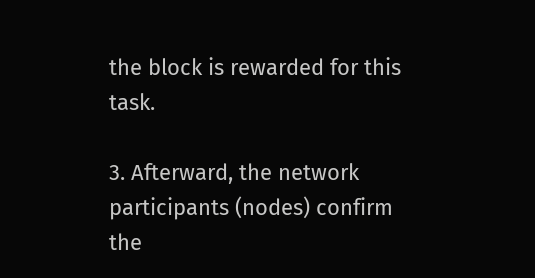the block is rewarded for this task.

3. Afterward, the network participants (nodes) confirm the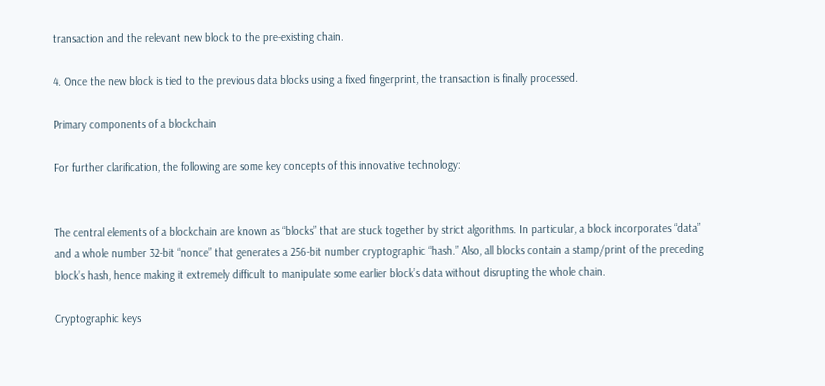transaction and the relevant new block to the pre-existing chain.

4. Once the new block is tied to the previous data blocks using a fixed fingerprint, the transaction is finally processed.

Primary components of a blockchain

For further clarification, the following are some key concepts of this innovative technology:


The central elements of a blockchain are known as “blocks” that are stuck together by strict algorithms. In particular, a block incorporates “data” and a whole number 32-bit “nonce” that generates a 256-bit number cryptographic “hash.” Also, all blocks contain a stamp/print of the preceding block’s hash, hence making it extremely difficult to manipulate some earlier block’s data without disrupting the whole chain.

Cryptographic keys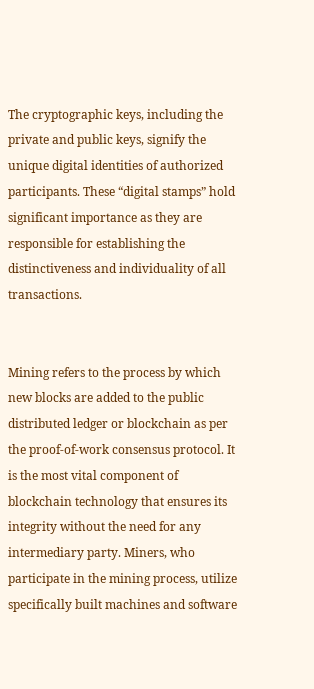The cryptographic keys, including the private and public keys, signify the unique digital identities of authorized participants. These “digital stamps” hold significant importance as they are responsible for establishing the distinctiveness and individuality of all transactions.


Mining refers to the process by which new blocks are added to the public distributed ledger or blockchain as per the proof-of-work consensus protocol. It is the most vital component of blockchain technology that ensures its integrity without the need for any intermediary party. Miners, who participate in the mining process, utilize specifically built machines and software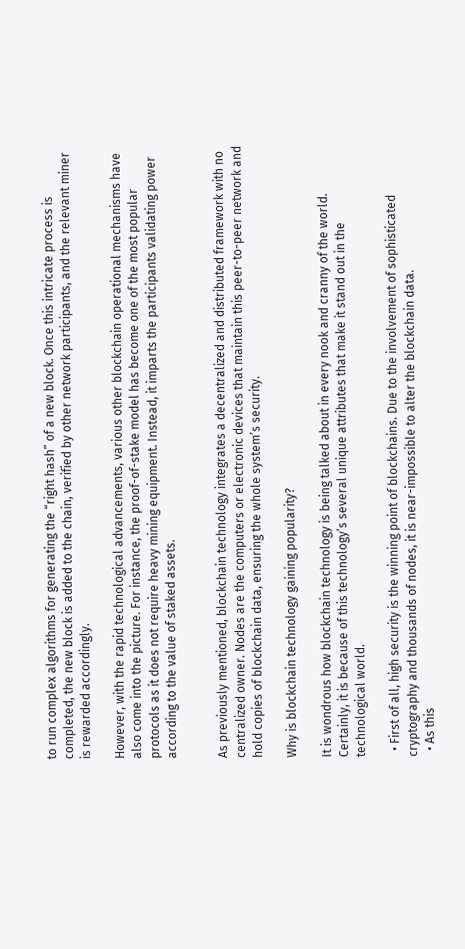to run complex algorithms for generating the “right hash” of a new block. Once this intricate process is completed, the new block is added to the chain, verified by other network participants, and the relevant miner is rewarded accordingly.

However, with the rapid technological advancements, various other blockchain operational mechanisms have also come into the picture. For instance, the proof-of-stake model has become one of the most popular protocols as it does not require heavy mining equipment. Instead, it imparts the participants validating power according to the value of staked assets.


As previously mentioned, blockchain technology integrates a decentralized and distributed framework with no centralized owner. Nodes are the computers or electronic devices that maintain this peer-to-peer network and hold copies of blockchain data, ensuring the whole system’s security.

Why is blockchain technology gaining popularity?

It is wondrous how blockchain technology is being talked about in every nook and cranny of the world. Certainly, it is because of this technology’s several unique attributes that make it stand out in the technological world.

  • First of all, high security is the winning point of blockchains. Due to the involvement of sophisticated cryptography and thousands of nodes, it is near-impossible to alter the blockchain data.
  • As this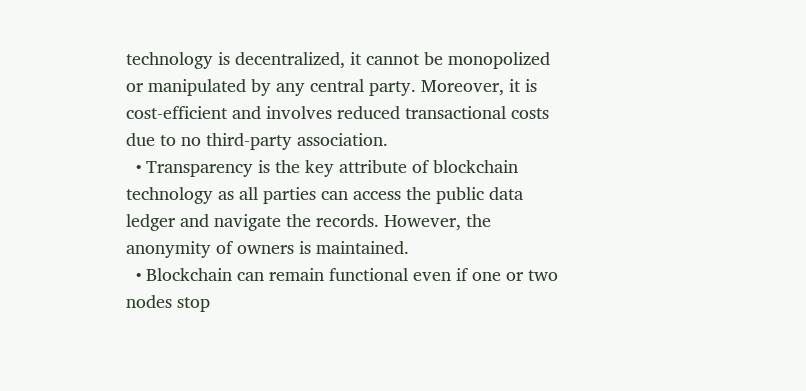technology is decentralized, it cannot be monopolized or manipulated by any central party. Moreover, it is cost-efficient and involves reduced transactional costs due to no third-party association.
  • Transparency is the key attribute of blockchain technology as all parties can access the public data ledger and navigate the records. However, the anonymity of owners is maintained.
  • Blockchain can remain functional even if one or two nodes stop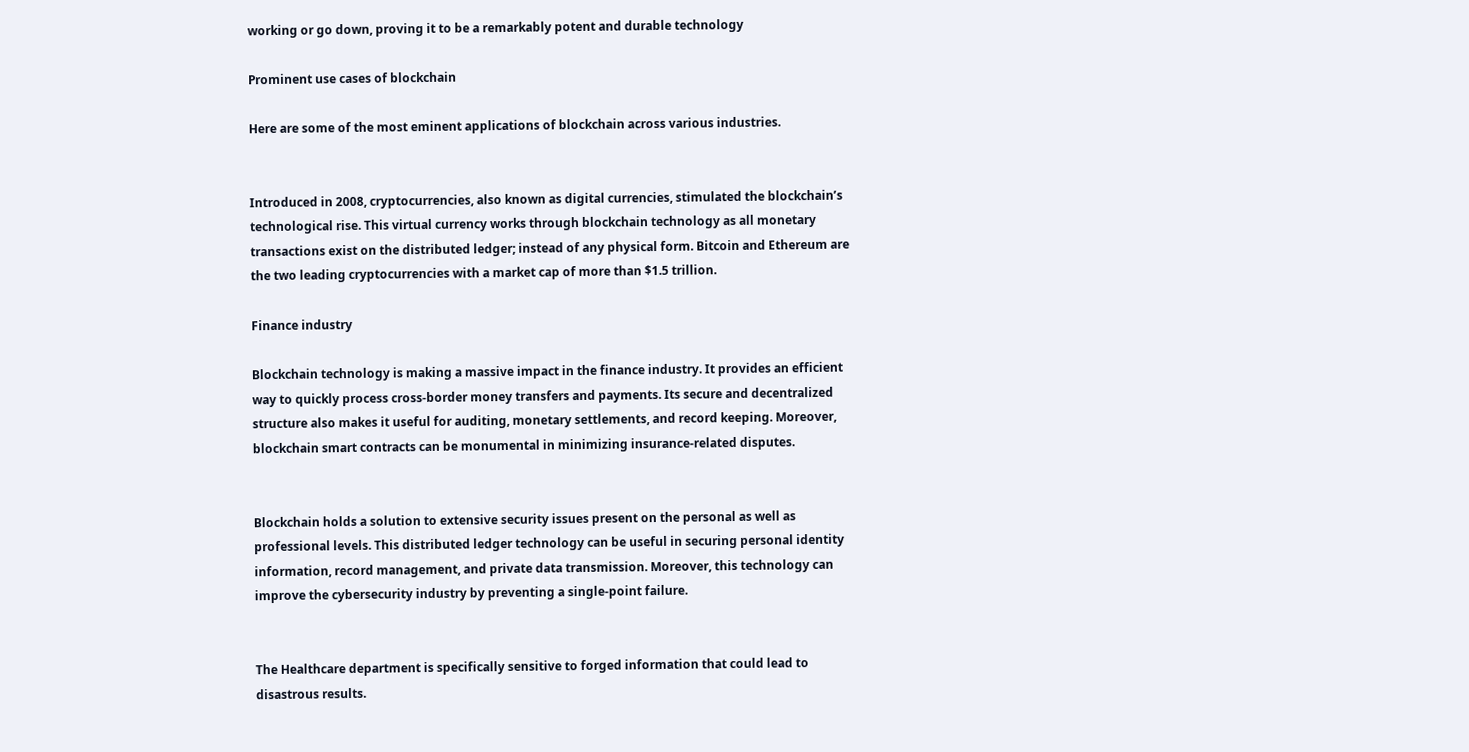working or go down, proving it to be a remarkably potent and durable technology

Prominent use cases of blockchain

Here are some of the most eminent applications of blockchain across various industries.


Introduced in 2008, cryptocurrencies, also known as digital currencies, stimulated the blockchain’s technological rise. This virtual currency works through blockchain technology as all monetary transactions exist on the distributed ledger; instead of any physical form. Bitcoin and Ethereum are the two leading cryptocurrencies with a market cap of more than $1.5 trillion.

Finance industry

Blockchain technology is making a massive impact in the finance industry. It provides an efficient way to quickly process cross-border money transfers and payments. Its secure and decentralized structure also makes it useful for auditing, monetary settlements, and record keeping. Moreover, blockchain smart contracts can be monumental in minimizing insurance-related disputes.


Blockchain holds a solution to extensive security issues present on the personal as well as professional levels. This distributed ledger technology can be useful in securing personal identity information, record management, and private data transmission. Moreover, this technology can improve the cybersecurity industry by preventing a single-point failure.


The Healthcare department is specifically sensitive to forged information that could lead to disastrous results.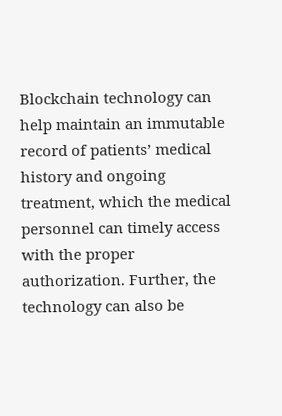Blockchain technology can help maintain an immutable record of patients’ medical history and ongoing treatment, which the medical personnel can timely access with the proper authorization. Further, the technology can also be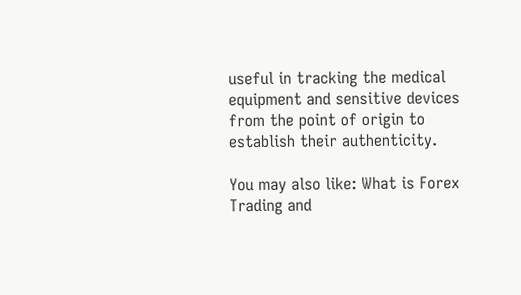useful in tracking the medical equipment and sensitive devices from the point of origin to establish their authenticity.

You may also like: What is Forex Trading and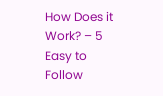How Does it Work? – 5 Easy to Follow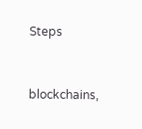Steps


blockchains,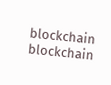blockchain
blockchain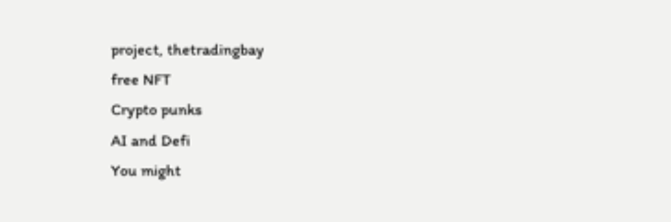project, thetradingbay
free NFT
Crypto punks
AI and Defi
You might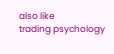also like
trading psychology